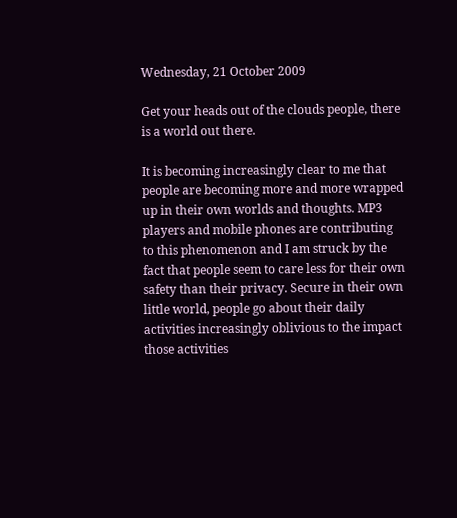Wednesday, 21 October 2009

Get your heads out of the clouds people, there is a world out there.

It is becoming increasingly clear to me that people are becoming more and more wrapped up in their own worlds and thoughts. MP3 players and mobile phones are contributing to this phenomenon and I am struck by the fact that people seem to care less for their own safety than their privacy. Secure in their own little world, people go about their daily activities increasingly oblivious to the impact those activities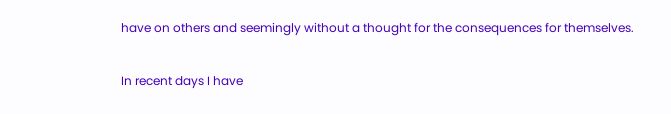have on others and seemingly without a thought for the consequences for themselves.

In recent days I have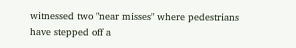witnessed two "near misses" where pedestrians have stepped off a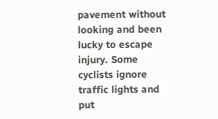pavement without looking and been lucky to escape injury. Some cyclists ignore traffic lights and put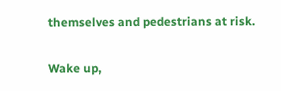themselves and pedestrians at risk.

Wake up,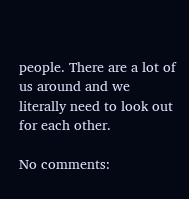people. There are a lot of us around and we literally need to look out for each other.

No comments: